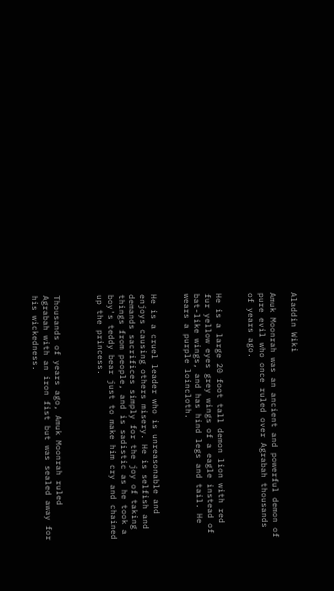Aladdin Wiki

Amuk Moonrah was an ancient and powerful demon of pure evil who once ruled over Agrabah thousands of years ago.


He is a large 20 foot tall demon lion with red fur yellow eyes grey wings of a eagle instead of bat-like wings, and has hind legs and tail. He wears a purple loincloth.


He is a cruel leader who is unreasonable and enjoys causing others misery. He is selfish and demands sacrifices simply for the joy of taking things from people, and is sadistic as he took a boy's teddy bear just to make him cry and chained up the princess.



Thousands of years ago, Amuk Moonrah ruled Agrabah with an iron fist but was sealed away for his wickedness.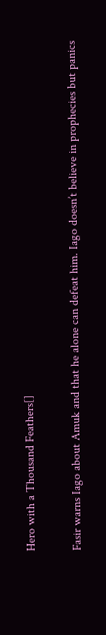Hero with a Thousand Feathers[]

Fasir warns Iago about Amuk and that he alone can defeat him. Iago doesn’t believe in prophecies but panics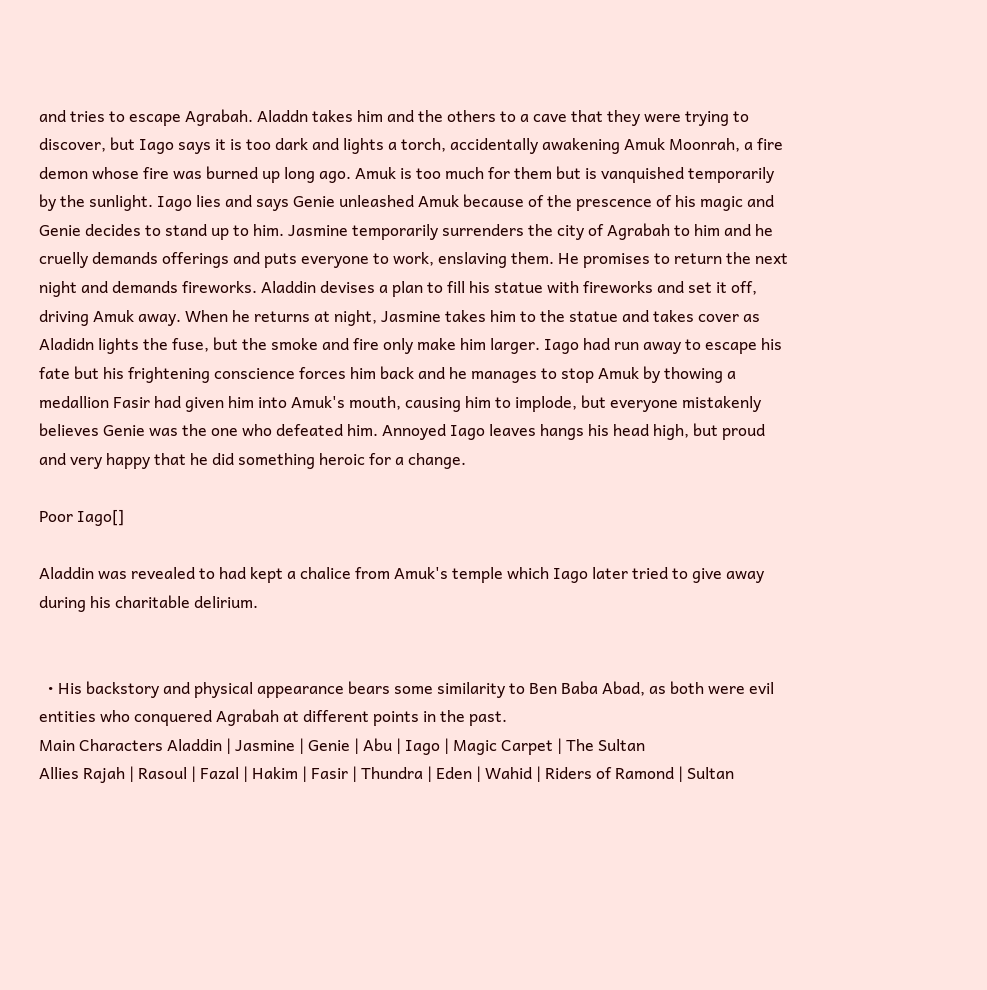and tries to escape Agrabah. Aladdn takes him and the others to a cave that they were trying to discover, but Iago says it is too dark and lights a torch, accidentally awakening Amuk Moonrah, a fire demon whose fire was burned up long ago. Amuk is too much for them but is vanquished temporarily by the sunlight. Iago lies and says Genie unleashed Amuk because of the prescence of his magic and Genie decides to stand up to him. Jasmine temporarily surrenders the city of Agrabah to him and he cruelly demands offerings and puts everyone to work, enslaving them. He promises to return the next night and demands fireworks. Aladdin devises a plan to fill his statue with fireworks and set it off, driving Amuk away. When he returns at night, Jasmine takes him to the statue and takes cover as Aladidn lights the fuse, but the smoke and fire only make him larger. Iago had run away to escape his fate but his frightening conscience forces him back and he manages to stop Amuk by thowing a medallion Fasir had given him into Amuk's mouth, causing him to implode, but everyone mistakenly believes Genie was the one who defeated him. Annoyed Iago leaves hangs his head high, but proud and very happy that he did something heroic for a change.

Poor Iago[]

Aladdin was revealed to had kept a chalice from Amuk's temple which Iago later tried to give away during his charitable delirium.


  • His backstory and physical appearance bears some similarity to Ben Baba Abad, as both were evil entities who conquered Agrabah at different points in the past.
Main Characters Aladdin | Jasmine | Genie | Abu | Iago | Magic Carpet | The Sultan
Allies Rajah | Rasoul | Fazal | Hakim | Fasir | Thundra | Eden | Wahid | Riders of Ramond | Sultan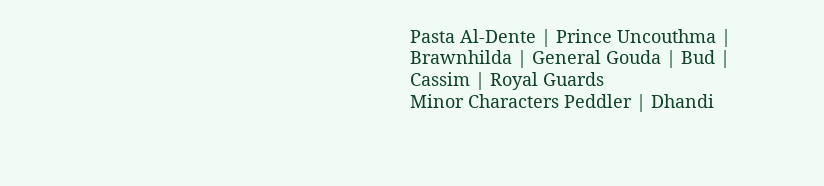Pasta Al-Dente | Prince Uncouthma | Brawnhilda | General Gouda | Bud | Cassim | Royal Guards
Minor Characters Peddler | Dhandi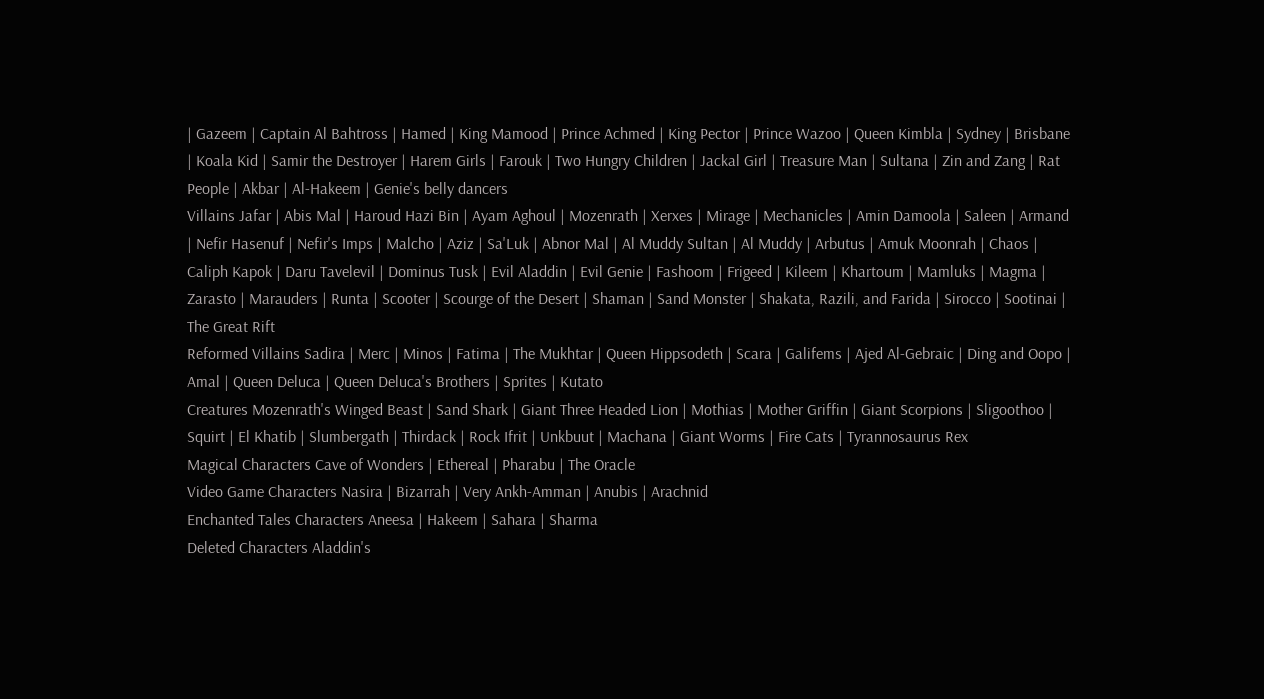| Gazeem | Captain Al Bahtross | Hamed | King Mamood | Prince Achmed | King Pector | Prince Wazoo | Queen Kimbla | Sydney | Brisbane | Koala Kid | Samir the Destroyer | Harem Girls | Farouk | Two Hungry Children | Jackal Girl | Treasure Man | Sultana | Zin and Zang | Rat People | Akbar | Al-Hakeem | Genie's belly dancers
Villains Jafar | Abis Mal | Haroud Hazi Bin | Ayam Aghoul | Mozenrath | Xerxes | Mirage | Mechanicles | Amin Damoola | Saleen | Armand | Nefir Hasenuf | Nefir's Imps | Malcho | Aziz | Sa'Luk | Abnor Mal | Al Muddy Sultan | Al Muddy | Arbutus | Amuk Moonrah | Chaos | Caliph Kapok | Daru Tavelevil | Dominus Tusk | Evil Aladdin | Evil Genie | Fashoom | Frigeed | Kileem | Khartoum | Mamluks | Magma | Zarasto | Marauders | Runta | Scooter | Scourge of the Desert | Shaman | Sand Monster | Shakata, Razili, and Farida | Sirocco | Sootinai | The Great Rift
Reformed Villains Sadira | Merc | Minos | Fatima | The Mukhtar | Queen Hippsodeth | Scara | Galifems | Ajed Al-Gebraic | Ding and Oopo | Amal | Queen Deluca | Queen Deluca's Brothers | Sprites | Kutato
Creatures Mozenrath's Winged Beast | Sand Shark | Giant Three Headed Lion | Mothias | Mother Griffin | Giant Scorpions | Sligoothoo | Squirt | El Khatib | Slumbergath | Thirdack | Rock Ifrit | Unkbuut | Machana | Giant Worms | Fire Cats | Tyrannosaurus Rex
Magical Characters Cave of Wonders | Ethereal | Pharabu | The Oracle
Video Game Characters Nasira | Bizarrah | Very Ankh-Amman | Anubis | Arachnid
Enchanted Tales Characters Aneesa | Hakeem | Sahara | Sharma
Deleted Characters Aladdin's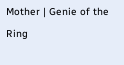Mother | Genie of the Ring